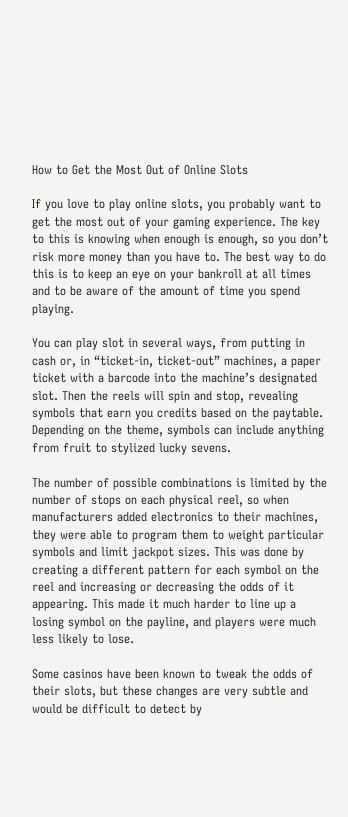How to Get the Most Out of Online Slots

If you love to play online slots, you probably want to get the most out of your gaming experience. The key to this is knowing when enough is enough, so you don’t risk more money than you have to. The best way to do this is to keep an eye on your bankroll at all times and to be aware of the amount of time you spend playing.

You can play slot in several ways, from putting in cash or, in “ticket-in, ticket-out” machines, a paper ticket with a barcode into the machine’s designated slot. Then the reels will spin and stop, revealing symbols that earn you credits based on the paytable. Depending on the theme, symbols can include anything from fruit to stylized lucky sevens.

The number of possible combinations is limited by the number of stops on each physical reel, so when manufacturers added electronics to their machines, they were able to program them to weight particular symbols and limit jackpot sizes. This was done by creating a different pattern for each symbol on the reel and increasing or decreasing the odds of it appearing. This made it much harder to line up a losing symbol on the payline, and players were much less likely to lose.

Some casinos have been known to tweak the odds of their slots, but these changes are very subtle and would be difficult to detect by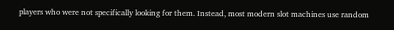players who were not specifically looking for them. Instead, most modern slot machines use random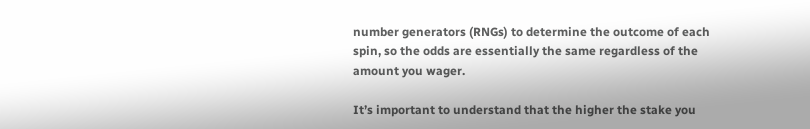number generators (RNGs) to determine the outcome of each spin, so the odds are essentially the same regardless of the amount you wager.

It’s important to understand that the higher the stake you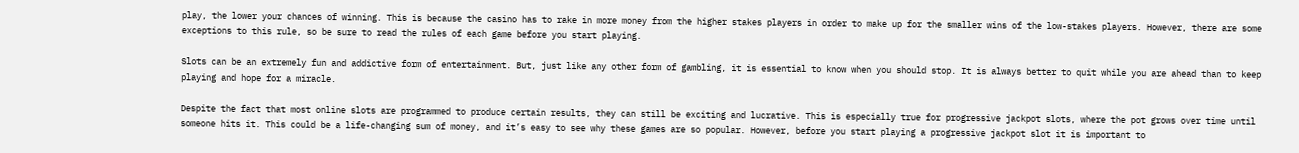play, the lower your chances of winning. This is because the casino has to rake in more money from the higher stakes players in order to make up for the smaller wins of the low-stakes players. However, there are some exceptions to this rule, so be sure to read the rules of each game before you start playing.

Slots can be an extremely fun and addictive form of entertainment. But, just like any other form of gambling, it is essential to know when you should stop. It is always better to quit while you are ahead than to keep playing and hope for a miracle.

Despite the fact that most online slots are programmed to produce certain results, they can still be exciting and lucrative. This is especially true for progressive jackpot slots, where the pot grows over time until someone hits it. This could be a life-changing sum of money, and it’s easy to see why these games are so popular. However, before you start playing a progressive jackpot slot it is important to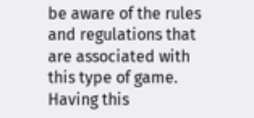be aware of the rules and regulations that are associated with this type of game. Having this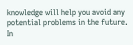knowledge will help you avoid any potential problems in the future. In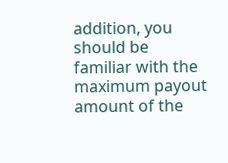addition, you should be familiar with the maximum payout amount of the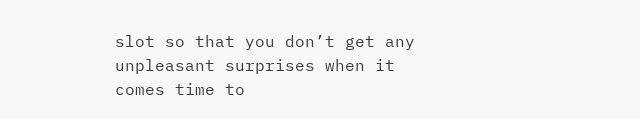slot so that you don’t get any unpleasant surprises when it comes time to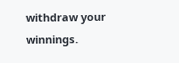withdraw your winnings.